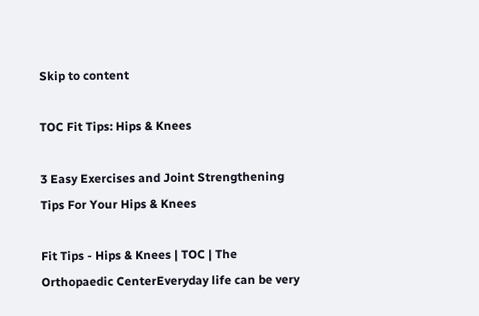Skip to content

TOC Fit Tips: Hips & Knees

3 Easy Exercises and Joint Strengthening Tips For Your Hips & Knees

Fit Tips - Hips & Knees | TOC | The Orthopaedic CenterEveryday life can be very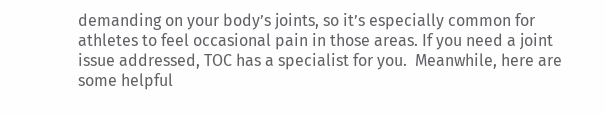demanding on your body’s joints, so it’s especially common for athletes to feel occasional pain in those areas. If you need a joint issue addressed, TOC has a specialist for you.  Meanwhile, here are some helpful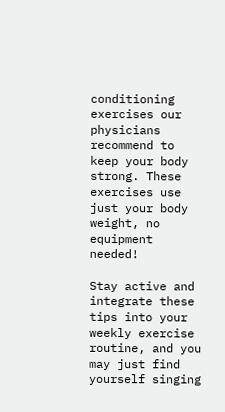conditioning exercises our physicians recommend to keep your body strong. These exercises use just your body weight, no equipment needed!

Stay active and integrate these tips into your weekly exercise routine, and you may just find yourself singing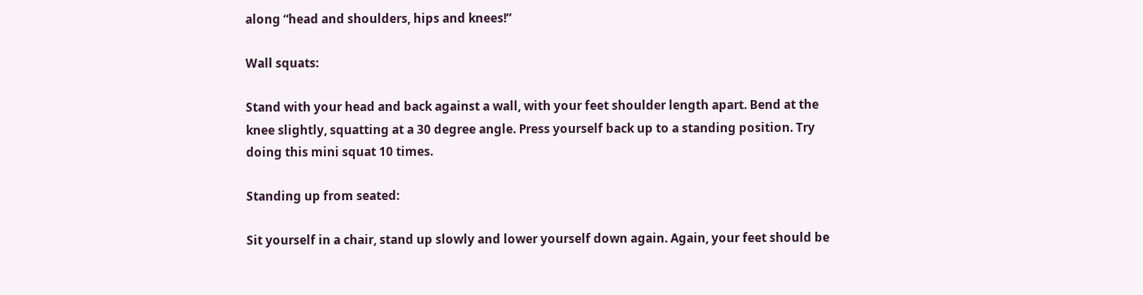along “head and shoulders, hips and knees!”

Wall squats:

Stand with your head and back against a wall, with your feet shoulder length apart. Bend at the knee slightly, squatting at a 30 degree angle. Press yourself back up to a standing position. Try doing this mini squat 10 times.

Standing up from seated:

Sit yourself in a chair, stand up slowly and lower yourself down again. Again, your feet should be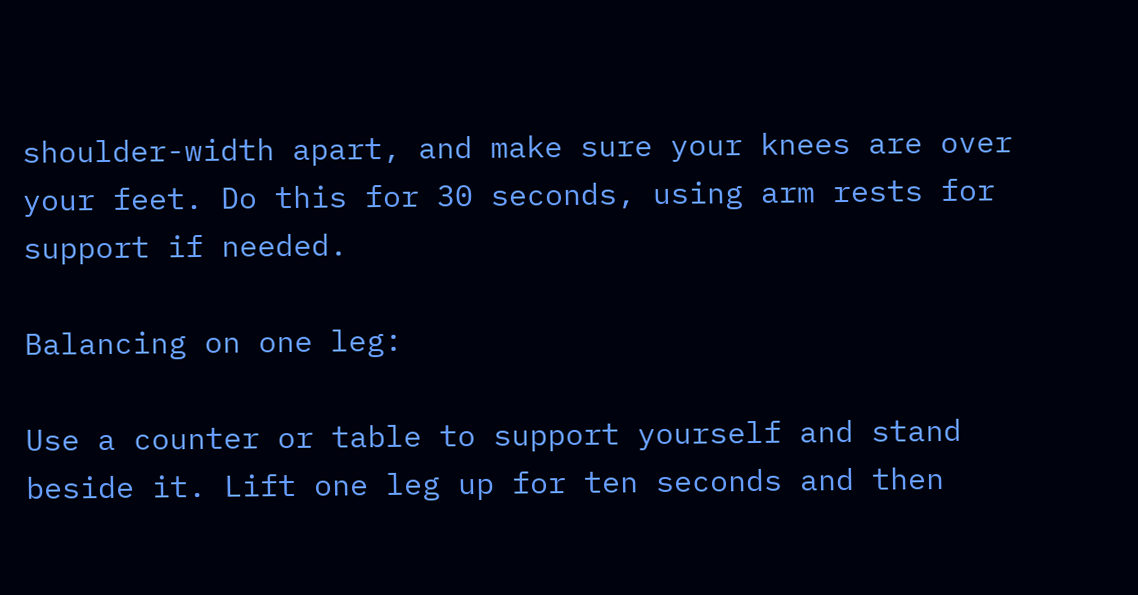shoulder-width apart, and make sure your knees are over your feet. Do this for 30 seconds, using arm rests for support if needed.

Balancing on one leg:

Use a counter or table to support yourself and stand beside it. Lift one leg up for ten seconds and then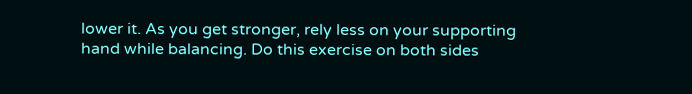lower it. As you get stronger, rely less on your supporting hand while balancing. Do this exercise on both sides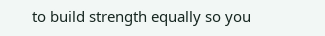to build strength equally so you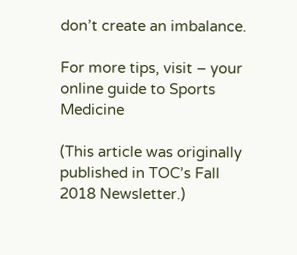don’t create an imbalance.

For more tips, visit – your online guide to Sports Medicine

(This article was originally published in TOC’s Fall 2018 Newsletter.)